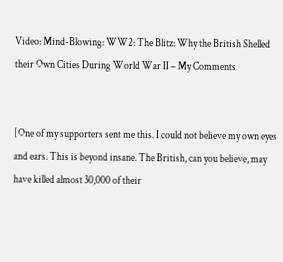Video: Mind-Blowing: WW2: The Blitz: Why the British Shelled their Own Cities During World War II – My Comments


[One of my supporters sent me this. I could not believe my own eyes and ears. This is beyond insane. The British, can you believe, may have killed almost 30,000 of their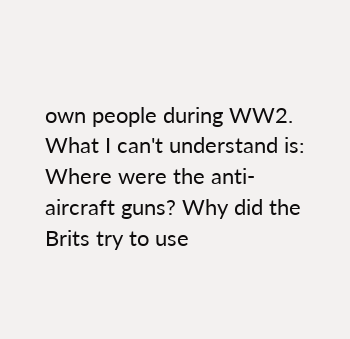own people during WW2. What I can't understand is: Where were the anti-aircraft guns? Why did the Brits try to use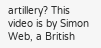artillery? This video is by Simon Web, a British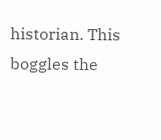historian. This boggles the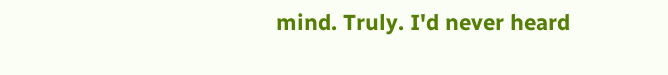mind. Truly. I'd never heard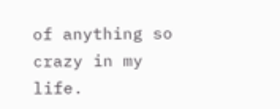of anything so crazy in my life.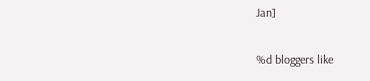Jan]

%d bloggers like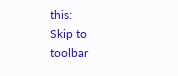this:
Skip to toolbar